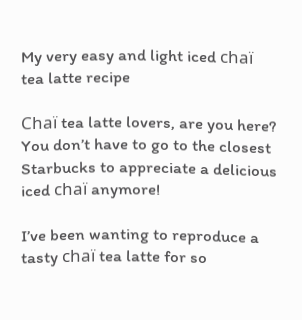My very easy and light iced chaï tea latte recipe

Chaï tea latte lovers, are you here? You don’t have to go to the closest Starbucks to appreciate a delicious iced chaï anymore!

I’ve been wanting to reproduce a tasty chaï tea latte for so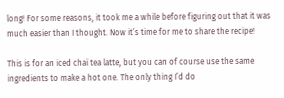long! For some reasons, it took me a while before figuring out that it was much easier than I thought. Now it’s time for me to share the recipe!

This is for an iced chaï tea latte, but you can of course use the same ingredients to make a hot one. The only thing I’d do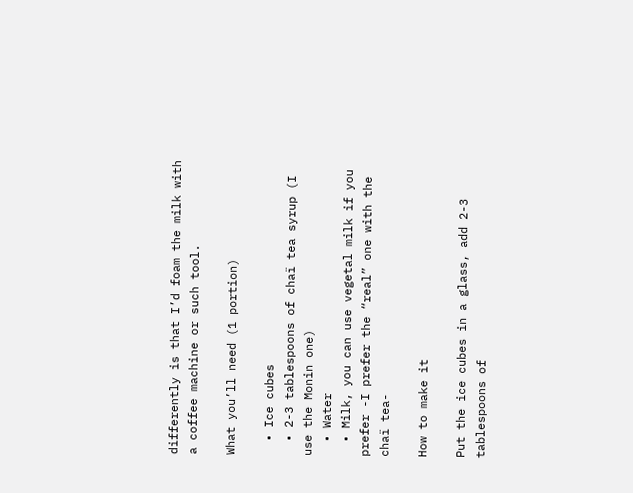differently is that I’d foam the milk with a coffee machine or such tool.

What you’ll need (1 portion)

  • Ice cubes
  • 2-3 tablespoons of chaï tea syrup (I use the Monin one)
  • Water
  • Milk, you can use vegetal milk if you prefer -I prefer the “real” one with the chaï tea-

How to make it

Put the ice cubes in a glass, add 2-3 tablespoons of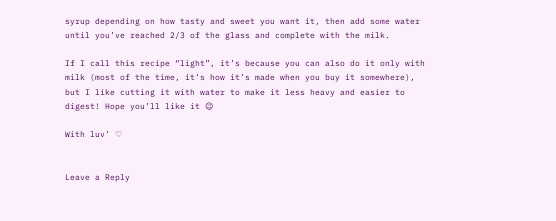syrup depending on how tasty and sweet you want it, then add some water until you’ve reached 2/3 of the glass and complete with the milk.

If I call this recipe “light”, it’s because you can also do it only with milk (most of the time, it’s how it’s made when you buy it somewhere), but I like cutting it with water to make it less heavy and easier to digest! Hope you’ll like it 😉

With luv’ ♡


Leave a Reply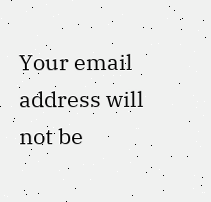Your email address will not be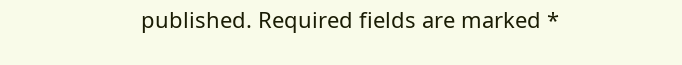published. Required fields are marked *